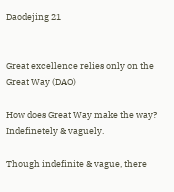Daodejing 21


Great excellence relies only on the Great Way (DAO)

How does Great Way make the way?
Indefinetely & vaguely.

Though indefinite & vague, there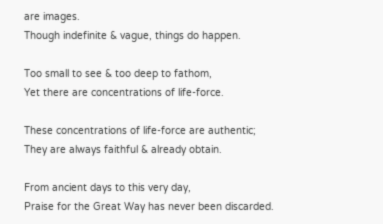are images.
Though indefinite & vague, things do happen.

Too small to see & too deep to fathom,
Yet there are concentrations of life-force.

These concentrations of life-force are authentic;
They are always faithful & already obtain.

From ancient days to this very day,
Praise for the Great Way has never been discarded.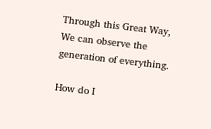Through this Great Way,
We can observe the generation of everything.

How do I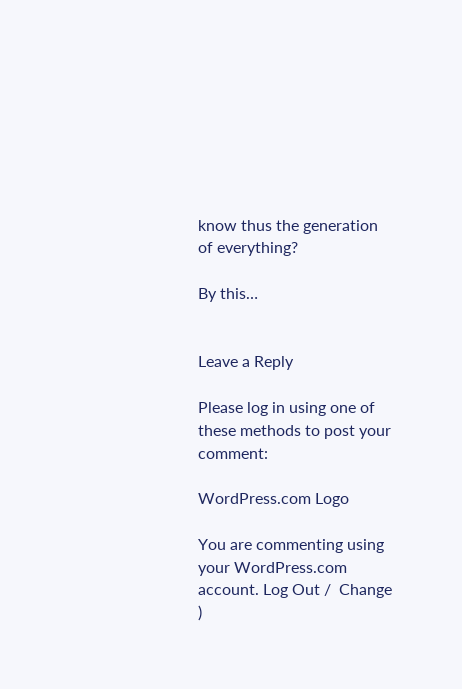know thus the generation of everything?

By this…


Leave a Reply

Please log in using one of these methods to post your comment:

WordPress.com Logo

You are commenting using your WordPress.com account. Log Out /  Change )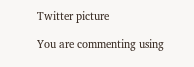Twitter picture

You are commenting using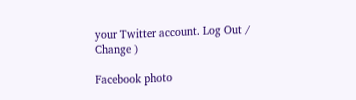your Twitter account. Log Out /  Change )

Facebook photo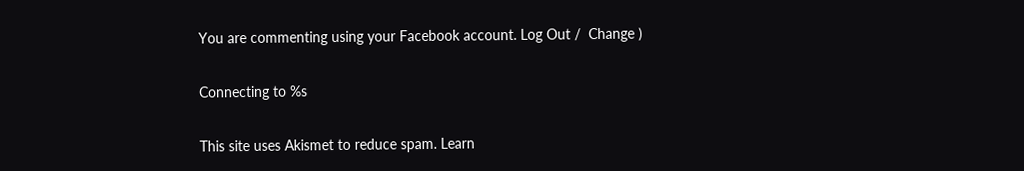You are commenting using your Facebook account. Log Out /  Change )

Connecting to %s

This site uses Akismet to reduce spam. Learn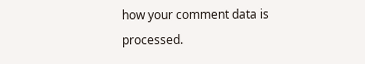how your comment data is processed.